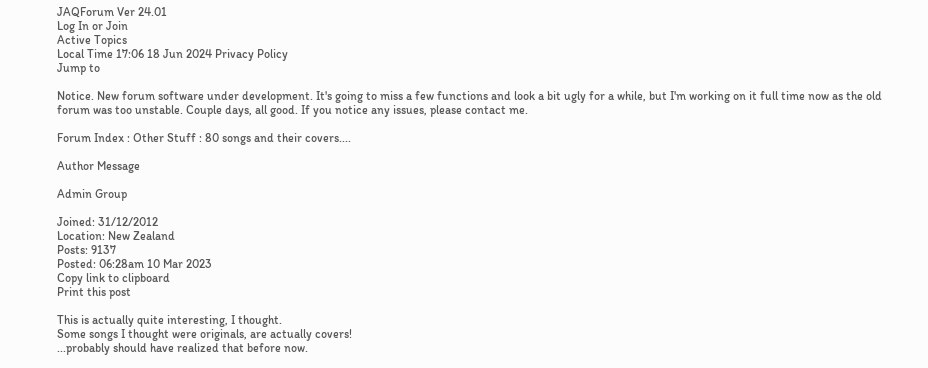JAQForum Ver 24.01
Log In or Join
Active Topics
Local Time 17:06 18 Jun 2024 Privacy Policy
Jump to

Notice. New forum software under development. It's going to miss a few functions and look a bit ugly for a while, but I'm working on it full time now as the old forum was too unstable. Couple days, all good. If you notice any issues, please contact me.

Forum Index : Other Stuff : 80 songs and their covers....

Author Message

Admin Group

Joined: 31/12/2012
Location: New Zealand
Posts: 9137
Posted: 06:28am 10 Mar 2023
Copy link to clipboard
Print this post

This is actually quite interesting, I thought.
Some songs I thought were originals, are actually covers!
...probably should have realized that before now.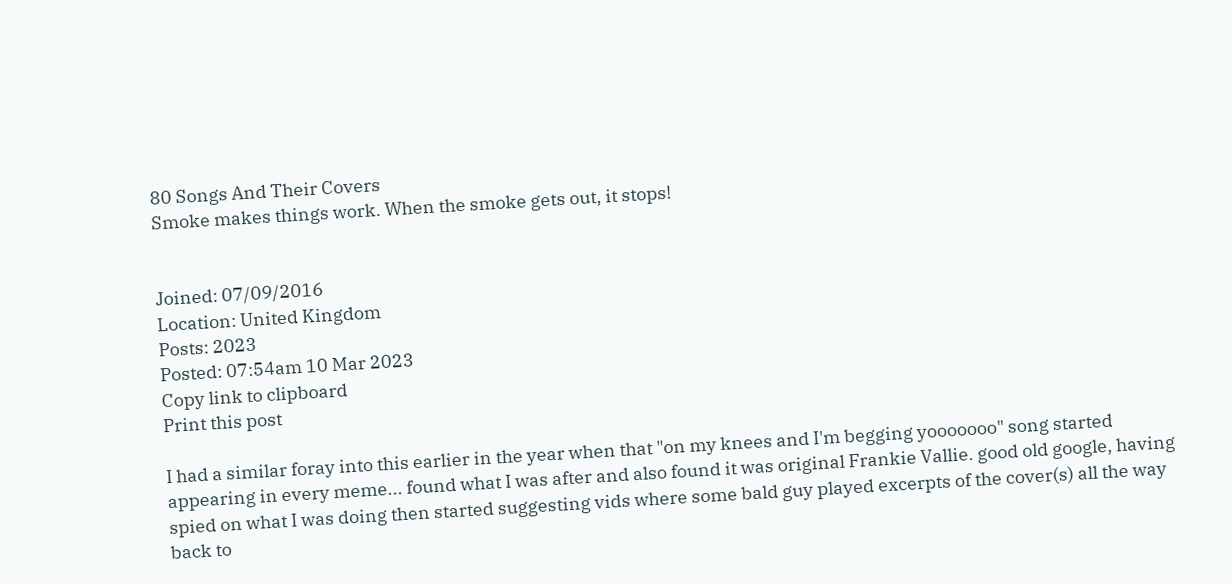80 Songs And Their Covers
Smoke makes things work. When the smoke gets out, it stops!


Joined: 07/09/2016
Location: United Kingdom
Posts: 2023
Posted: 07:54am 10 Mar 2023
Copy link to clipboard
Print this post

I had a similar foray into this earlier in the year when that "on my knees and I'm begging yooooooo" song started appearing in every meme... found what I was after and also found it was original Frankie Vallie. good old google, having spied on what I was doing then started suggesting vids where some bald guy played excerpts of the cover(s) all the way back to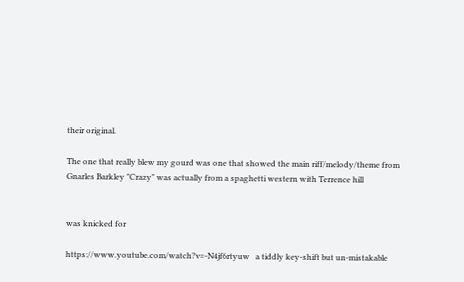their original.

The one that really blew my gourd was one that showed the main riff/melody/theme from Gnarles Barkley "Crazy" was actually from a spaghetti western with Terrence hill


was knicked for

https://www.youtube.com/watch?v=-N4jf6rtyuw   a tiddly key-shift but un-mistakable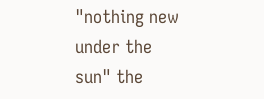"nothing new under the sun" the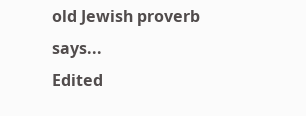old Jewish proverb says...
Edited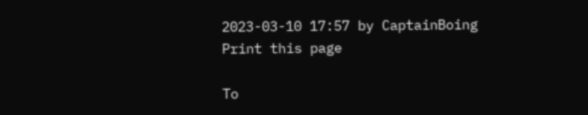2023-03-10 17:57 by CaptainBoing
Print this page

To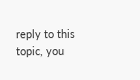reply to this topic, you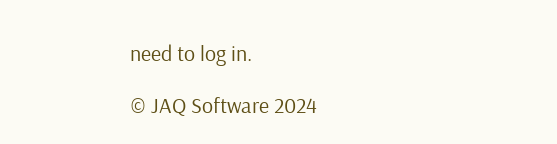need to log in.

© JAQ Software 2024